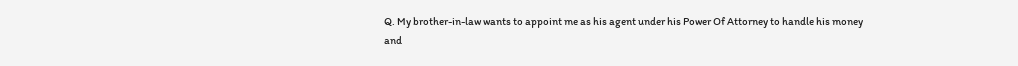Q. My brother-in-law wants to appoint me as his agent under his Power Of Attorney to handle his money and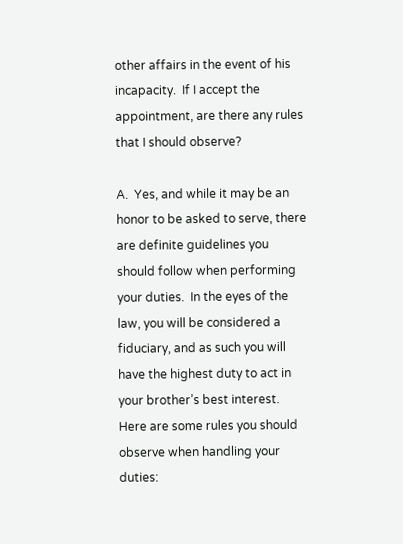other affairs in the event of his incapacity.  If I accept the appointment, are there any rules that I should observe?

A.  Yes, and while it may be an honor to be asked to serve, there are definite guidelines you should follow when performing your duties.  In the eyes of the law, you will be considered a fiduciary, and as such you will have the highest duty to act in your brother’s best interest.  Here are some rules you should observe when handling your duties: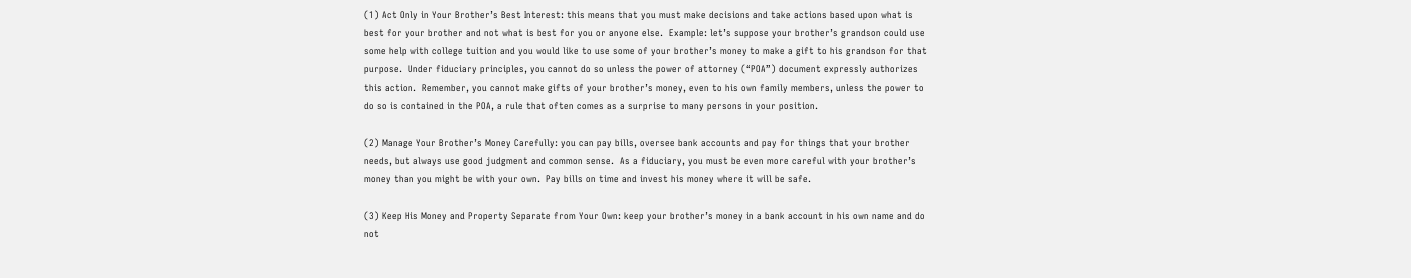(1) Act Only in Your Brother’s Best Interest: this means that you must make decisions and take actions based upon what is best for your brother and not what is best for you or anyone else.  Example: let’s suppose your brother’s grandson could use some help with college tuition and you would like to use some of your brother’s money to make a gift to his grandson for that purpose.  Under fiduciary principles, you cannot do so unless the power of attorney (“POA”) document expressly authorizes this action.  Remember, you cannot make gifts of your brother’s money, even to his own family members, unless the power to do so is contained in the POA, a rule that often comes as a surprise to many persons in your position.

(2) Manage Your Brother’s Money Carefully: you can pay bills, oversee bank accounts and pay for things that your brother needs, but always use good judgment and common sense.  As a fiduciary, you must be even more careful with your brother’s money than you might be with your own.  Pay bills on time and invest his money where it will be safe.

(3) Keep His Money and Property Separate from Your Own: keep your brother’s money in a bank account in his own name and do not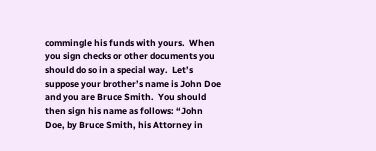commingle his funds with yours.  When you sign checks or other documents you should do so in a special way.  Let’s suppose your brother’s name is John Doe and you are Bruce Smith.  You should then sign his name as follows: “John Doe, by Bruce Smith, his Attorney in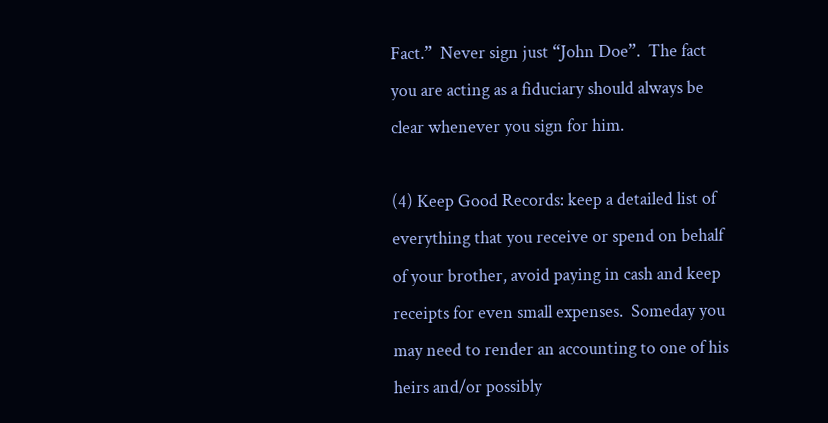Fact.”  Never sign just “John Doe”.  The fact you are acting as a fiduciary should always be clear whenever you sign for him.

(4) Keep Good Records: keep a detailed list of everything that you receive or spend on behalf of your brother, avoid paying in cash and keep receipts for even small expenses.  Someday you may need to render an accounting to one of his heirs and/or possibly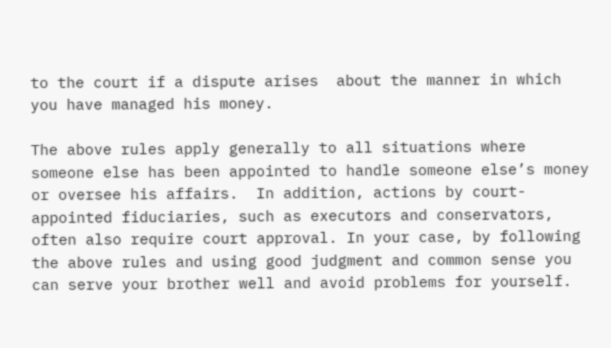to the court if a dispute arises  about the manner in which you have managed his money.

The above rules apply generally to all situations where someone else has been appointed to handle someone else’s money or oversee his affairs.  In addition, actions by court-appointed fiduciaries, such as executors and conservators, often also require court approval. In your case, by following the above rules and using good judgment and common sense you can serve your brother well and avoid problems for yourself.